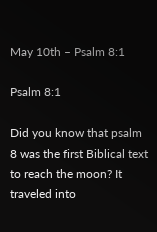May 10th – Psalm 8:1

Psalm 8:1

Did you know that psalm 8 was the first Biblical text to reach the moon? It traveled into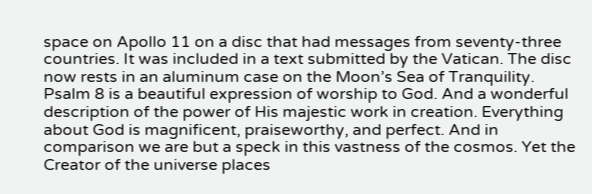space on Apollo 11 on a disc that had messages from seventy-three countries. It was included in a text submitted by the Vatican. The disc now rests in an aluminum case on the Moon’s Sea of Tranquility. Psalm 8 is a beautiful expression of worship to God. And a wonderful description of the power of His majestic work in creation. Everything about God is magnificent, praiseworthy, and perfect. And in comparison we are but a speck in this vastness of the cosmos. Yet the Creator of the universe places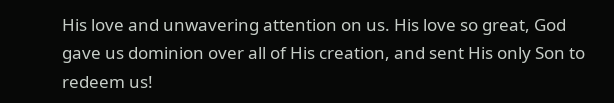His love and unwavering attention on us. His love so great, God gave us dominion over all of His creation, and sent His only Son to redeem us!